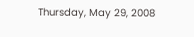Thursday, May 29, 2008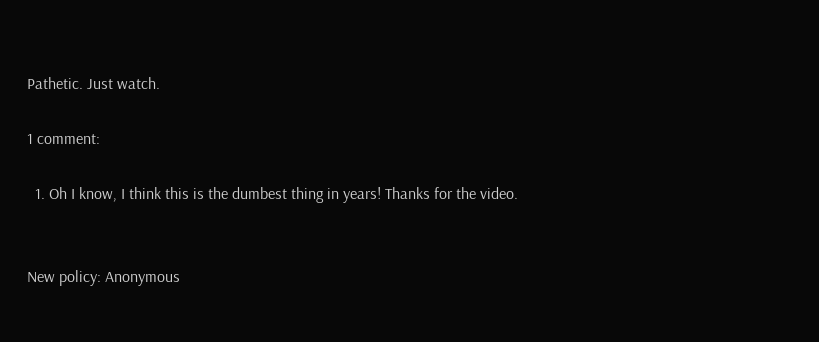Pathetic. Just watch.

1 comment:

  1. Oh I know, I think this is the dumbest thing in years! Thanks for the video.


New policy: Anonymous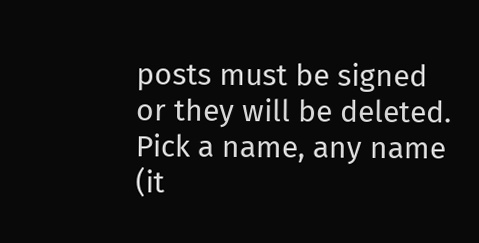posts must be signed or they will be deleted. Pick a name, any name (it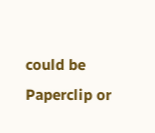could be Paperclip or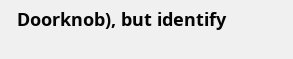Doorknob), but identify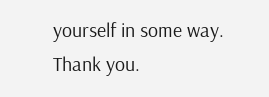yourself in some way. Thank you.